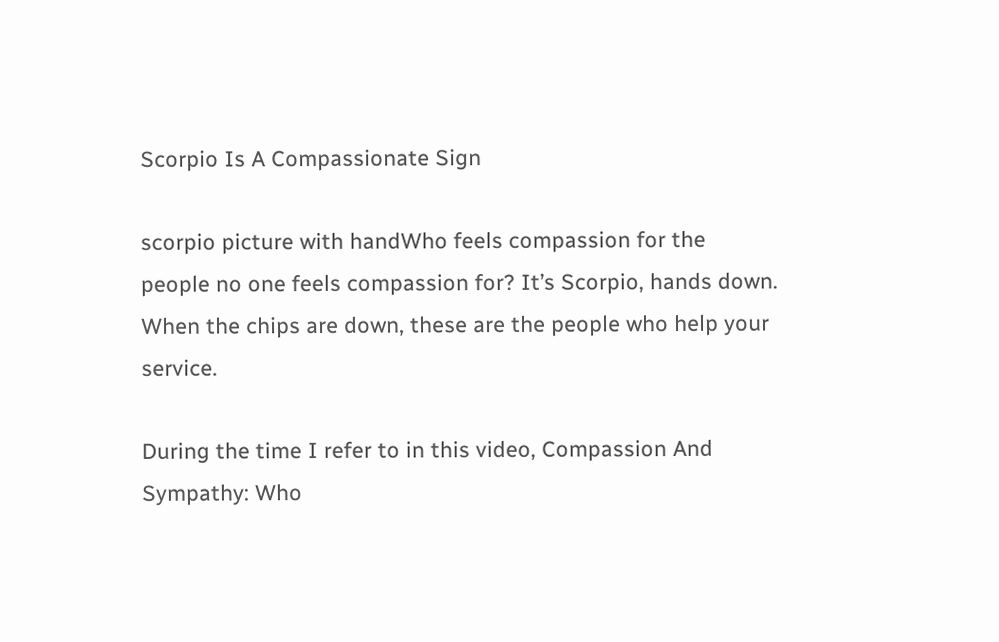Scorpio Is A Compassionate Sign

scorpio picture with handWho feels compassion for the people no one feels compassion for? It’s Scorpio, hands down. When the chips are down, these are the people who help your service.

During the time I refer to in this video, Compassion And Sympathy: Who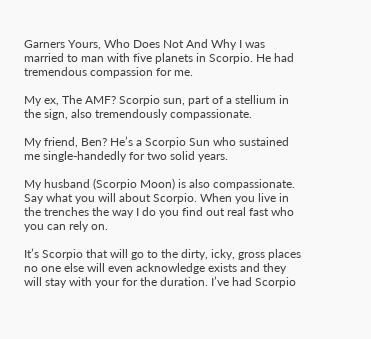Garners Yours, Who Does Not And Why I was married to man with five planets in Scorpio. He had tremendous compassion for me.

My ex, The AMF? Scorpio sun, part of a stellium in the sign, also tremendously compassionate.

My friend, Ben? He’s a Scorpio Sun who sustained me single-handedly for two solid years.

My husband (Scorpio Moon) is also compassionate. Say what you will about Scorpio. When you live in the trenches the way I do you find out real fast who you can rely on.

It’s Scorpio that will go to the dirty, icky, gross places no one else will even acknowledge exists and they will stay with your for the duration. I’ve had Scorpio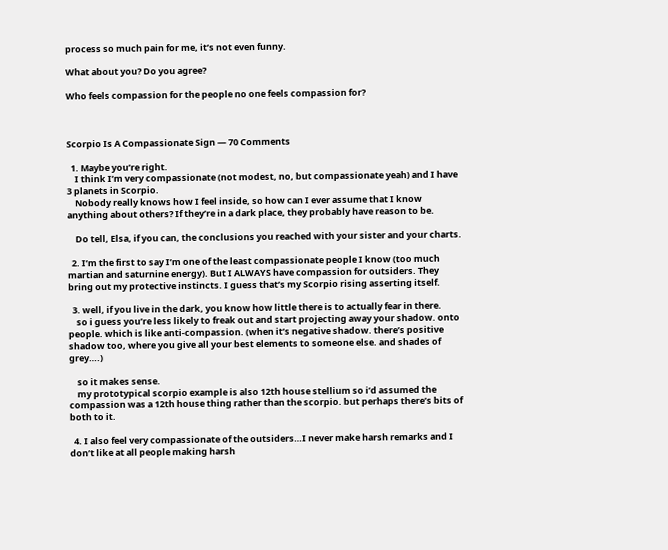process so much pain for me, it’s not even funny.

What about you? Do you agree?

Who feels compassion for the people no one feels compassion for?



Scorpio Is A Compassionate Sign — 70 Comments

  1. Maybe you’re right.
    I think I’m very compassionate (not modest, no, but compassionate yeah) and I have 3 planets in Scorpio.
    Nobody really knows how I feel inside, so how can I ever assume that I know anything about others? If they’re in a dark place, they probably have reason to be.

    Do tell, Elsa, if you can, the conclusions you reached with your sister and your charts.

  2. I’m the first to say I’m one of the least compassionate people I know (too much martian and saturnine energy). But I ALWAYS have compassion for outsiders. They bring out my protective instincts. I guess that’s my Scorpio rising asserting itself.

  3. well, if you live in the dark, you know how little there is to actually fear in there.
    so i guess you’re less likely to freak out and start projecting away your shadow. onto people. which is like anti-compassion. (when it’s negative shadow. there’s positive shadow too, where you give all your best elements to someone else. and shades of grey….)

    so it makes sense.
    my prototypical scorpio example is also 12th house stellium so i’d assumed the compassion was a 12th house thing rather than the scorpio. but perhaps there’s bits of both to it.

  4. I also feel very compassionate of the outsiders…I never make harsh remarks and I don’t like at all people making harsh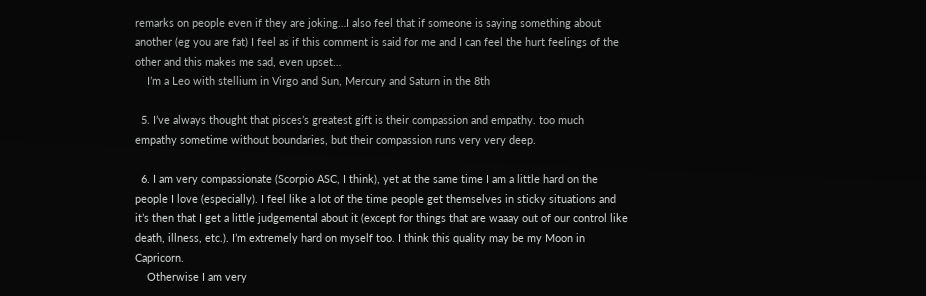remarks on people even if they are joking…I also feel that if someone is saying something about another (eg you are fat) I feel as if this comment is said for me and I can feel the hurt feelings of the other and this makes me sad, even upset…
    I’m a Leo with stellium in Virgo and Sun, Mercury and Saturn in the 8th

  5. I’ve always thought that pisces’s greatest gift is their compassion and empathy. too much empathy sometime without boundaries, but their compassion runs very very deep.

  6. I am very compassionate (Scorpio ASC, I think), yet at the same time I am a little hard on the people I love (especially). I feel like a lot of the time people get themselves in sticky situations and it’s then that I get a little judgemental about it (except for things that are waaay out of our control like death, illness, etc.). I’m extremely hard on myself too. I think this quality may be my Moon in Capricorn.
    Otherwise I am very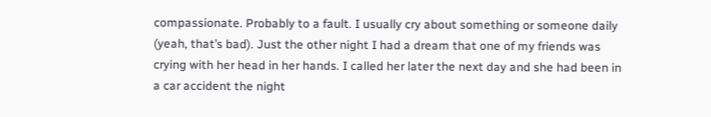compassionate. Probably to a fault. I usually cry about something or someone daily (yeah, that’s bad). Just the other night I had a dream that one of my friends was crying with her head in her hands. I called her later the next day and she had been in a car accident the night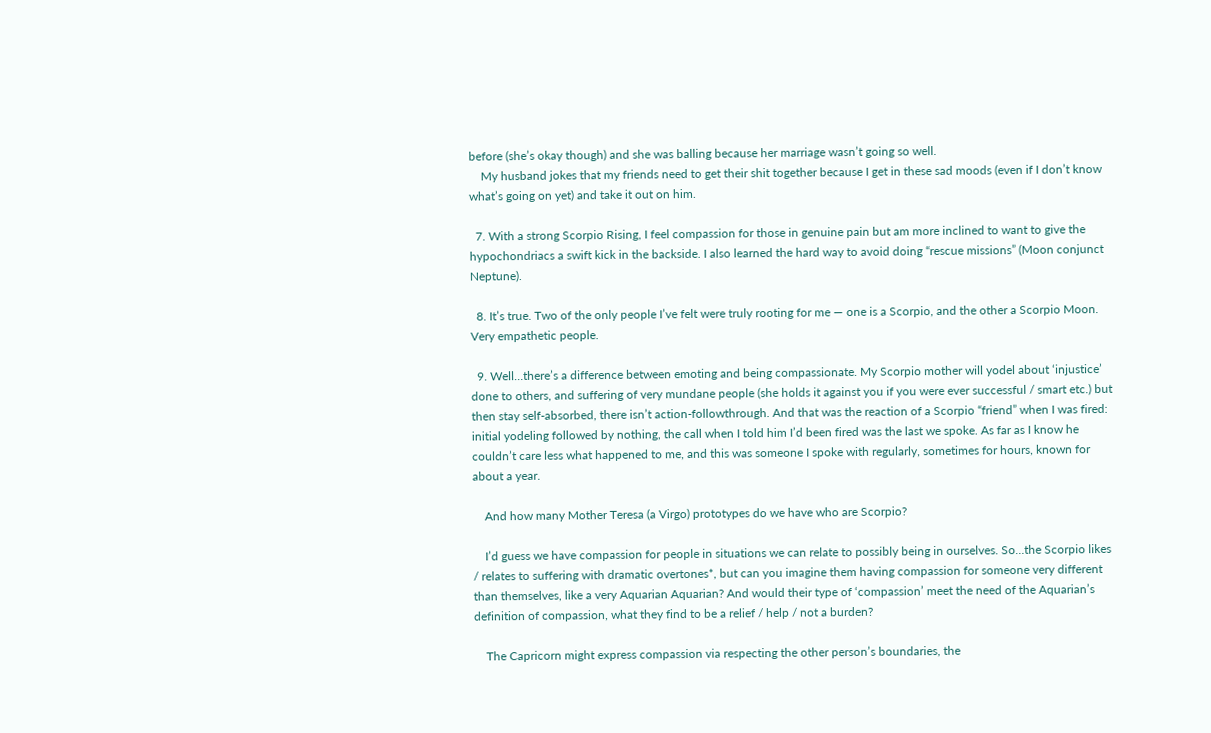before (she’s okay though) and she was balling because her marriage wasn’t going so well.
    My husband jokes that my friends need to get their shit together because I get in these sad moods (even if I don’t know what’s going on yet) and take it out on him.

  7. With a strong Scorpio Rising, I feel compassion for those in genuine pain but am more inclined to want to give the hypochondriacs a swift kick in the backside. I also learned the hard way to avoid doing “rescue missions” (Moon conjunct Neptune).

  8. It’s true. Two of the only people I’ve felt were truly rooting for me — one is a Scorpio, and the other a Scorpio Moon. Very empathetic people.

  9. Well…there’s a difference between emoting and being compassionate. My Scorpio mother will yodel about ‘injustice’ done to others, and suffering of very mundane people (she holds it against you if you were ever successful / smart etc.) but then stay self-absorbed, there isn’t action-followthrough. And that was the reaction of a Scorpio “friend” when I was fired: initial yodeling followed by nothing, the call when I told him I’d been fired was the last we spoke. As far as I know he couldn’t care less what happened to me, and this was someone I spoke with regularly, sometimes for hours, known for about a year.

    And how many Mother Teresa (a Virgo) prototypes do we have who are Scorpio?

    I’d guess we have compassion for people in situations we can relate to possibly being in ourselves. So…the Scorpio likes / relates to suffering with dramatic overtones*, but can you imagine them having compassion for someone very different than themselves, like a very Aquarian Aquarian? And would their type of ‘compassion’ meet the need of the Aquarian’s definition of compassion, what they find to be a relief / help / not a burden?

    The Capricorn might express compassion via respecting the other person’s boundaries, the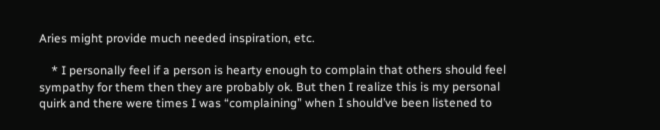Aries might provide much needed inspiration, etc.

    * I personally feel if a person is hearty enough to complain that others should feel sympathy for them then they are probably ok. But then I realize this is my personal quirk and there were times I was “complaining” when I should’ve been listened to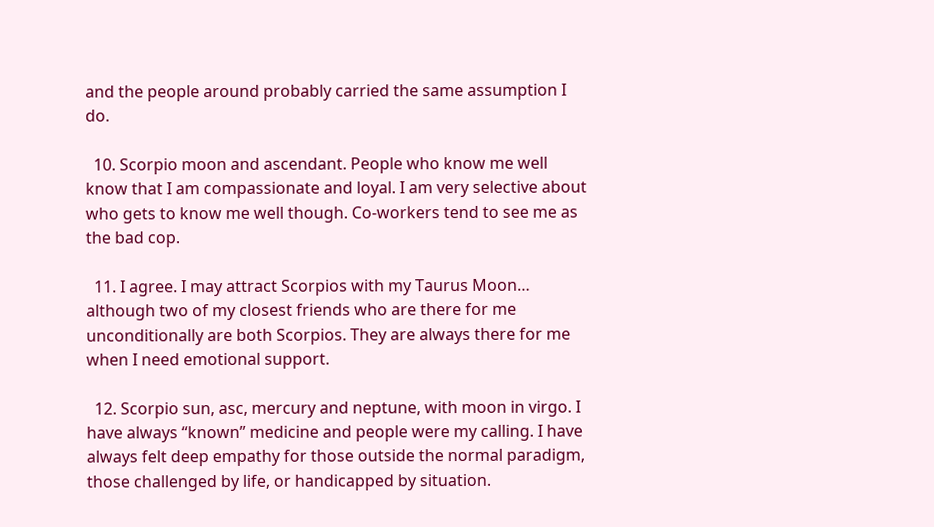and the people around probably carried the same assumption I do.

  10. Scorpio moon and ascendant. People who know me well know that I am compassionate and loyal. I am very selective about who gets to know me well though. Co-workers tend to see me as the bad cop.

  11. I agree. I may attract Scorpios with my Taurus Moon… although two of my closest friends who are there for me unconditionally are both Scorpios. They are always there for me when I need emotional support.

  12. Scorpio sun, asc, mercury and neptune, with moon in virgo. I have always “known” medicine and people were my calling. I have always felt deep empathy for those outside the normal paradigm, those challenged by life, or handicapped by situation.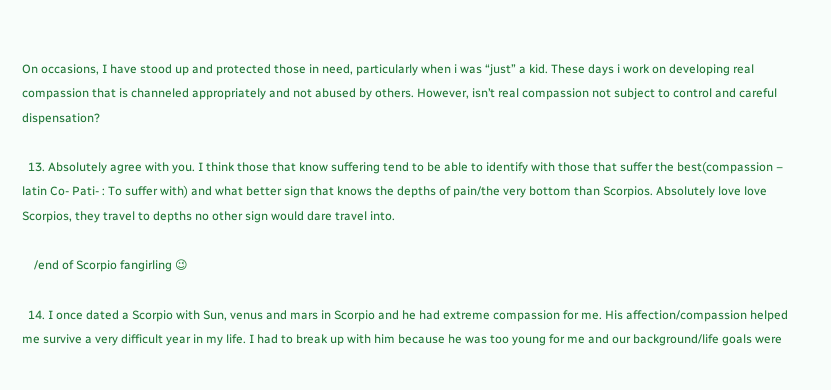On occasions, I have stood up and protected those in need, particularly when i was “just” a kid. These days i work on developing real compassion that is channeled appropriately and not abused by others. However, isn’t real compassion not subject to control and careful dispensation?

  13. Absolutely agree with you. I think those that know suffering tend to be able to identify with those that suffer the best(compassion – latin Co- Pati- : To suffer with) and what better sign that knows the depths of pain/the very bottom than Scorpios. Absolutely love love Scorpios, they travel to depths no other sign would dare travel into.

    /end of Scorpio fangirling 😉

  14. I once dated a Scorpio with Sun, venus and mars in Scorpio and he had extreme compassion for me. His affection/compassion helped me survive a very difficult year in my life. I had to break up with him because he was too young for me and our background/life goals were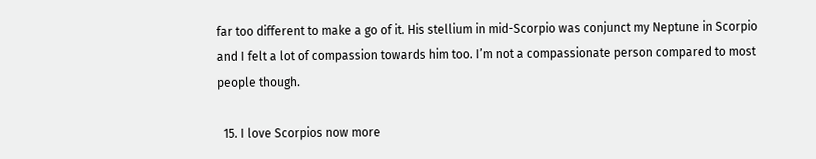far too different to make a go of it. His stellium in mid-Scorpio was conjunct my Neptune in Scorpio and I felt a lot of compassion towards him too. I’m not a compassionate person compared to most people though.

  15. I love Scorpios now more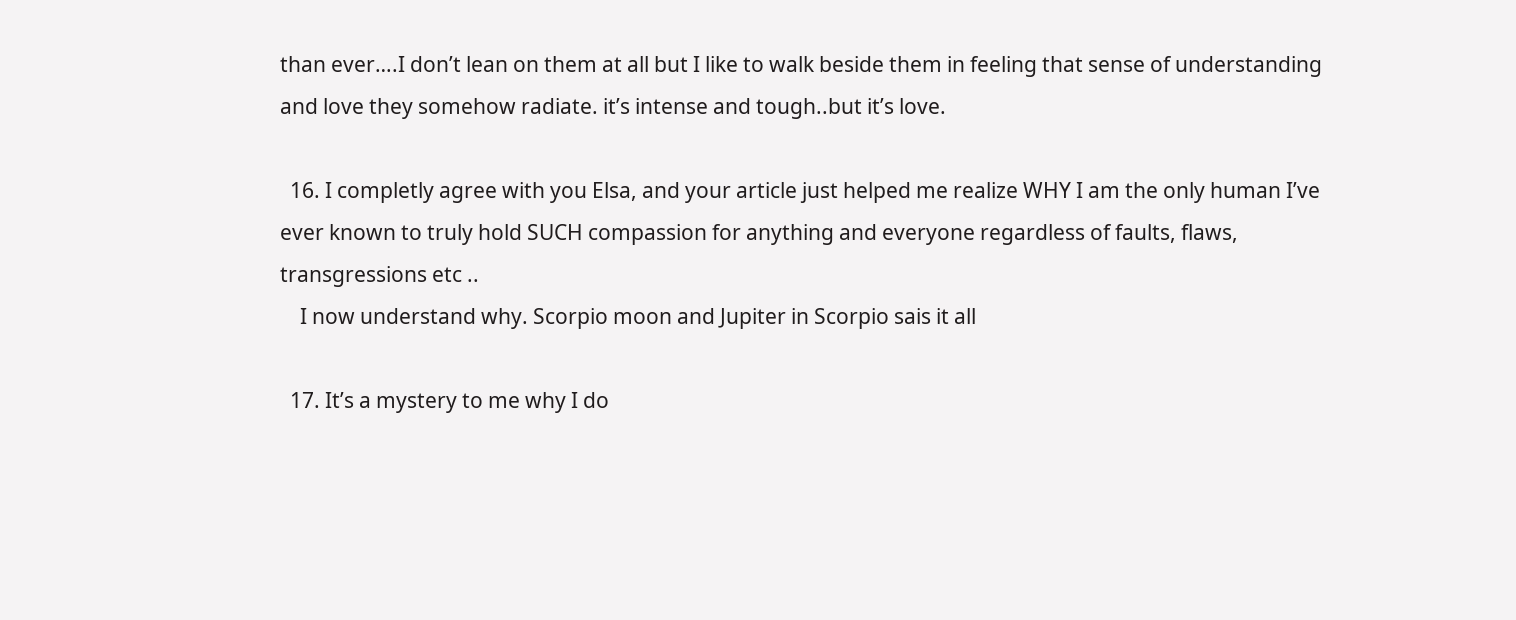than ever….I don’t lean on them at all but I like to walk beside them in feeling that sense of understanding and love they somehow radiate. it’s intense and tough..but it’s love.

  16. I completly agree with you Elsa, and your article just helped me realize WHY I am the only human I’ve ever known to truly hold SUCH compassion for anything and everyone regardless of faults, flaws, transgressions etc ..
    I now understand why. Scorpio moon and Jupiter in Scorpio sais it all

  17. It’s a mystery to me why I do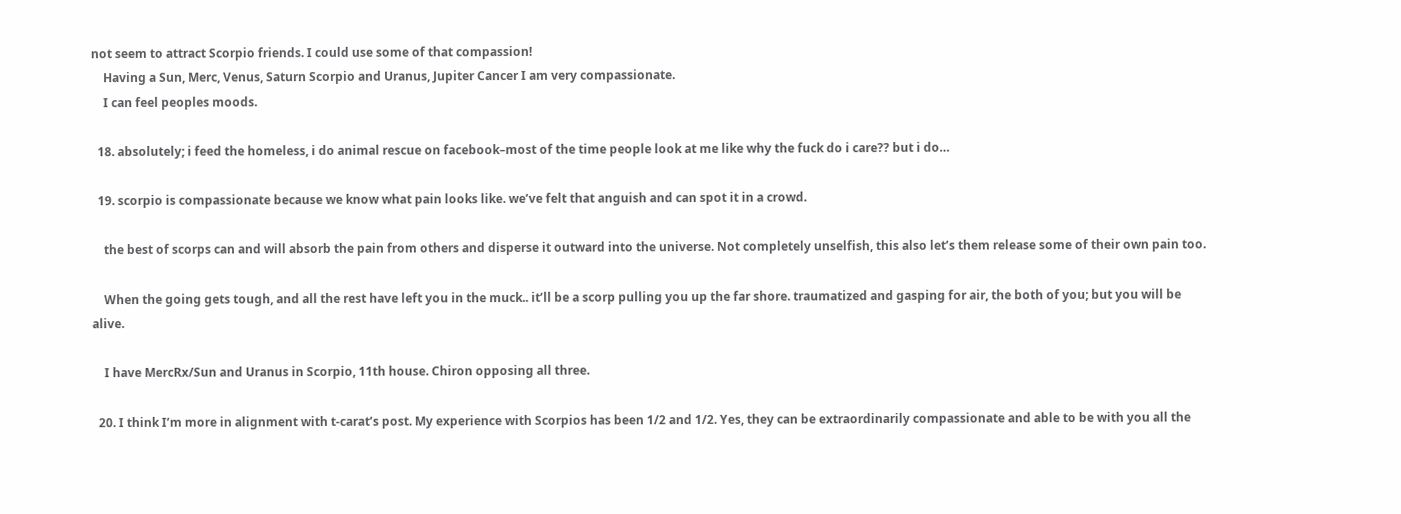not seem to attract Scorpio friends. I could use some of that compassion!
    Having a Sun, Merc, Venus, Saturn Scorpio and Uranus, Jupiter Cancer I am very compassionate.
    I can feel peoples moods.

  18. absolutely; i feed the homeless, i do animal rescue on facebook–most of the time people look at me like why the fuck do i care?? but i do…

  19. scorpio is compassionate because we know what pain looks like. we’ve felt that anguish and can spot it in a crowd.

    the best of scorps can and will absorb the pain from others and disperse it outward into the universe. Not completely unselfish, this also let’s them release some of their own pain too.

    When the going gets tough, and all the rest have left you in the muck.. it’ll be a scorp pulling you up the far shore. traumatized and gasping for air, the both of you; but you will be alive.

    I have MercRx/Sun and Uranus in Scorpio, 11th house. Chiron opposing all three.

  20. I think I’m more in alignment with t-carat’s post. My experience with Scorpios has been 1/2 and 1/2. Yes, they can be extraordinarily compassionate and able to be with you all the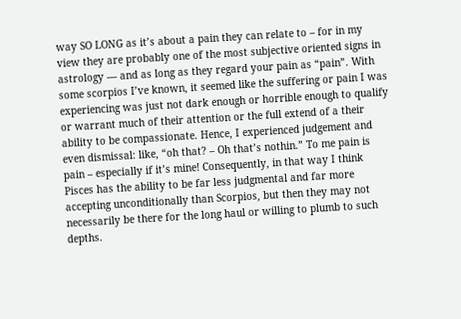way SO LONG as it’s about a pain they can relate to – for in my view they are probably one of the most subjective oriented signs in astrology — and as long as they regard your pain as “pain”. With some scorpios I’ve known, it seemed like the suffering or pain I was experiencing was just not dark enough or horrible enough to qualify or warrant much of their attention or the full extend of a their ability to be compassionate. Hence, I experienced judgement and even dismissal: like, “oh that? – Oh that’s nothin.” To me pain is pain – especially if it’s mine! Consequently, in that way I think Pisces has the ability to be far less judgmental and far more accepting unconditionally than Scorpios, but then they may not necessarily be there for the long haul or willing to plumb to such depths.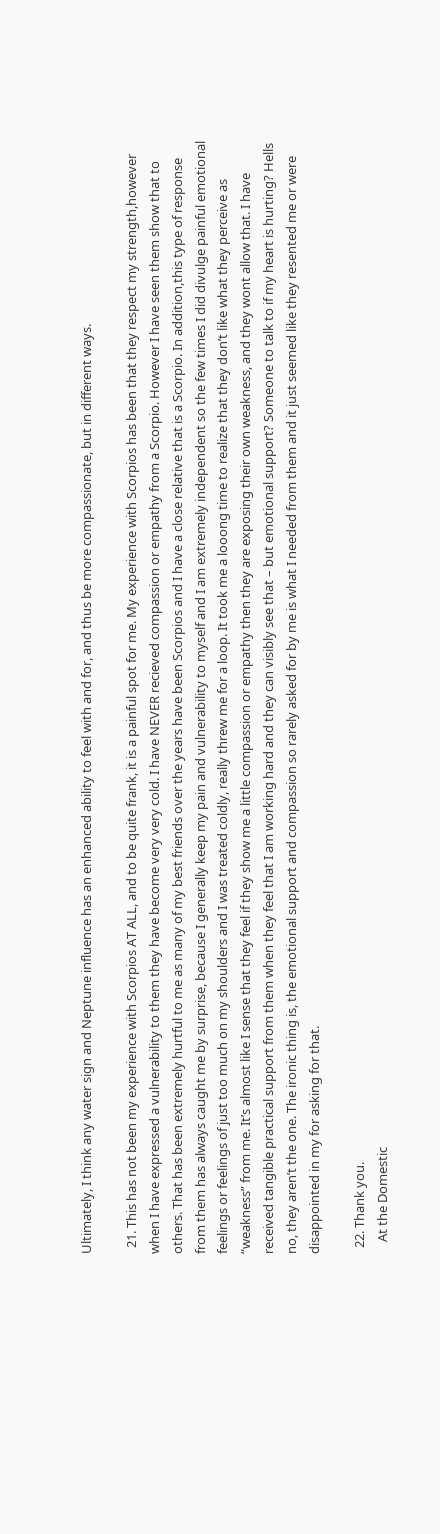Ultimately, I think any water sign and Neptune influence has an enhanced ability to feel with and for, and thus be more compassionate, but in different ways.

  21. This has not been my experience with Scorpios AT ALL, and to be quite frank, it is a painful spot for me. My experience with Scorpios has been that they respect my strength,however when I have expressed a vulnerability to them they have become very very cold. I have NEVER recieved compassion or empathy from a Scorpio. However I have seen them show that to others. That has been extremely hurtful to me as many of my best friends over the years have been Scorpios and I have a close relative that is a Scorpio. In addition,this type of response from them has always caught me by surprise, because I generally keep my pain and vulnerability to myself and I am extremely independent so the few times I did divulge painful emotional feelings or feelings of just too much on my shoulders and I was treated coldly, really threw me for a loop. It took me a looong time to realize that they don’t like what they perceive as “weakness” from me. It’s almost like I sense that they feel if they show me a little compassion or empathy then they are exposing their own weakness, and they wont allow that. I have received tangible practical support from them when they feel that I am working hard and they can visibly see that – but emotional support? Someone to talk to if my heart is hurting? Hells no, they aren’t the one. The ironic thing is, the emotional support and compassion so rarely asked for by me is what I needed from them and it just seemed like they resented me or were disappointed in my for asking for that.

  22. Thank you.
    At the Domestic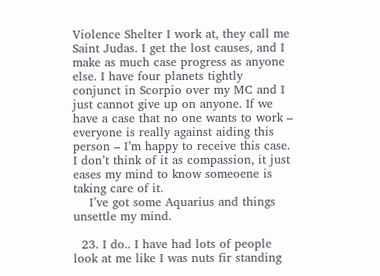Violence Shelter I work at, they call me Saint Judas. I get the lost causes, and I make as much case progress as anyone else. I have four planets tightly conjunct in Scorpio over my MC and I just cannot give up on anyone. If we have a case that no one wants to work – everyone is really against aiding this person – I’m happy to receive this case. I don’t think of it as compassion, it just eases my mind to know someoene is taking care of it.
    I’ve got some Aquarius and things unsettle my mind.

  23. I do.. I have had lots of people look at me like I was nuts fir standing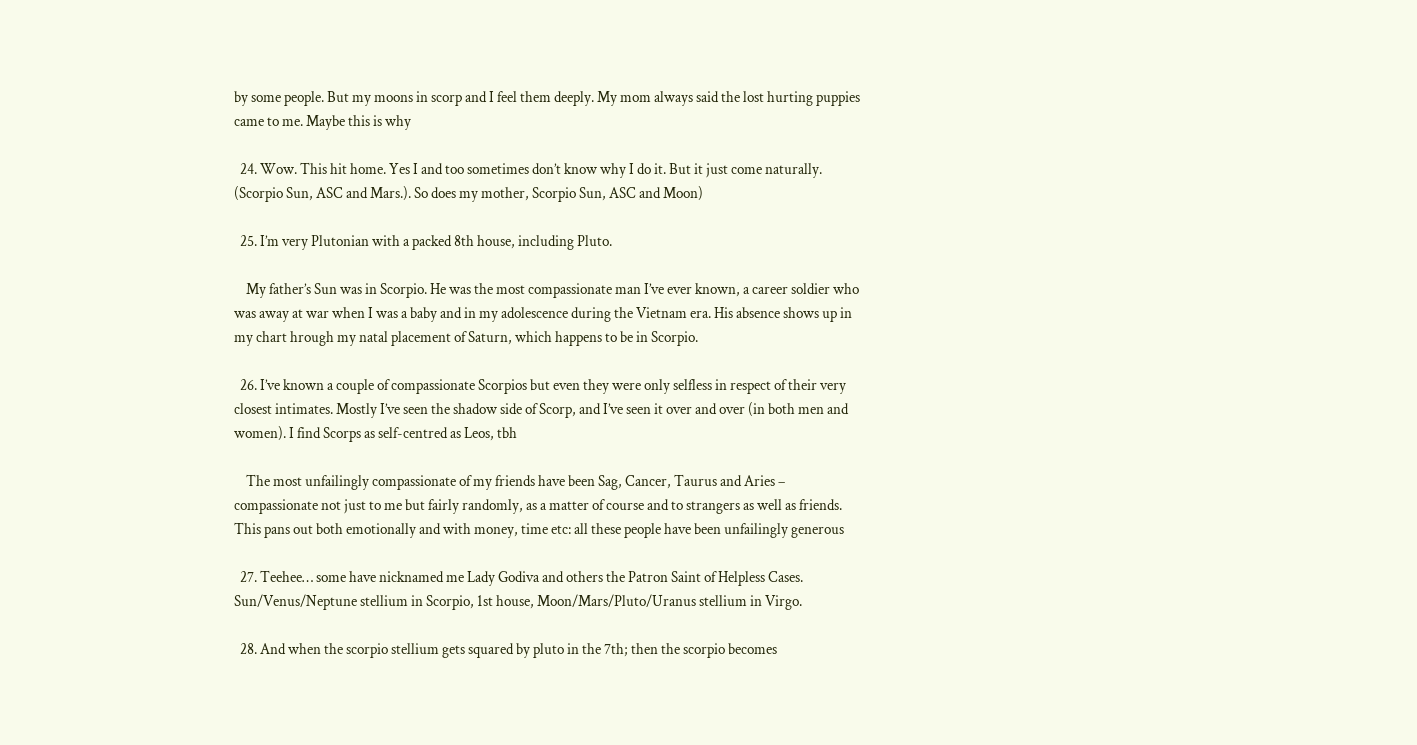by some people. But my moons in scorp and I feel them deeply. My mom always said the lost hurting puppies came to me. Maybe this is why

  24. Wow. This hit home. Yes I and too sometimes don’t know why I do it. But it just come naturally. (Scorpio Sun, ASC and Mars.). So does my mother, Scorpio Sun, ASC and Moon)

  25. I’m very Plutonian with a packed 8th house, including Pluto.

    My father’s Sun was in Scorpio. He was the most compassionate man I’ve ever known, a career soldier who was away at war when I was a baby and in my adolescence during the Vietnam era. His absence shows up in my chart hrough my natal placement of Saturn, which happens to be in Scorpio.

  26. I’ve known a couple of compassionate Scorpios but even they were only selfless in respect of their very closest intimates. Mostly I’ve seen the shadow side of Scorp, and I’ve seen it over and over (in both men and women). I find Scorps as self-centred as Leos, tbh

    The most unfailingly compassionate of my friends have been Sag, Cancer, Taurus and Aries – compassionate not just to me but fairly randomly, as a matter of course and to strangers as well as friends. This pans out both emotionally and with money, time etc: all these people have been unfailingly generous

  27. Teehee… some have nicknamed me Lady Godiva and others the Patron Saint of Helpless Cases. Sun/Venus/Neptune stellium in Scorpio, 1st house, Moon/Mars/Pluto/Uranus stellium in Virgo.

  28. And when the scorpio stellium gets squared by pluto in the 7th; then the scorpio becomes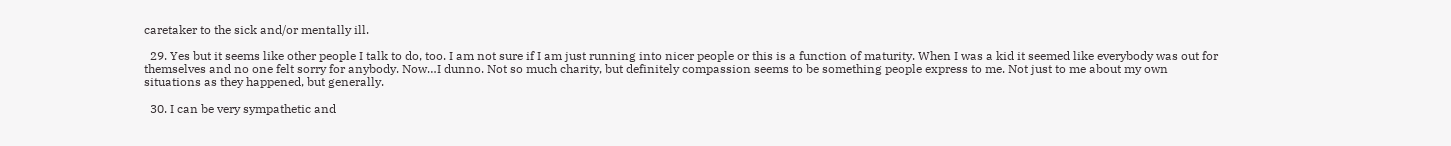caretaker to the sick and/or mentally ill.

  29. Yes but it seems like other people I talk to do, too. I am not sure if I am just running into nicer people or this is a function of maturity. When I was a kid it seemed like everybody was out for themselves and no one felt sorry for anybody. Now…I dunno. Not so much charity, but definitely compassion seems to be something people express to me. Not just to me about my own situations as they happened, but generally.

  30. I can be very sympathetic and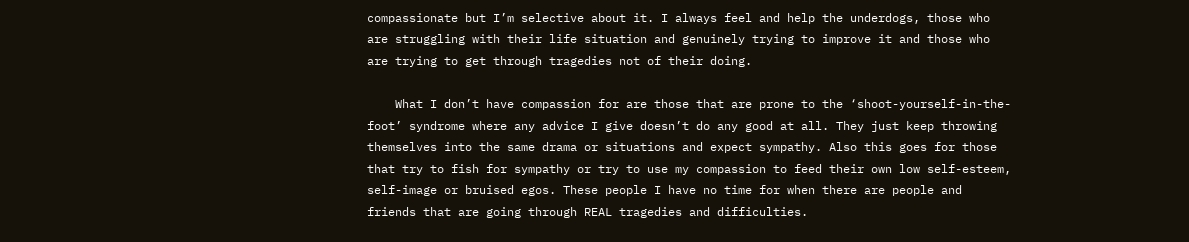compassionate but I’m selective about it. I always feel and help the underdogs, those who are struggling with their life situation and genuinely trying to improve it and those who are trying to get through tragedies not of their doing.

    What I don’t have compassion for are those that are prone to the ‘shoot-yourself-in-the-foot’ syndrome where any advice I give doesn’t do any good at all. They just keep throwing themselves into the same drama or situations and expect sympathy. Also this goes for those that try to fish for sympathy or try to use my compassion to feed their own low self-esteem, self-image or bruised egos. These people I have no time for when there are people and friends that are going through REAL tragedies and difficulties.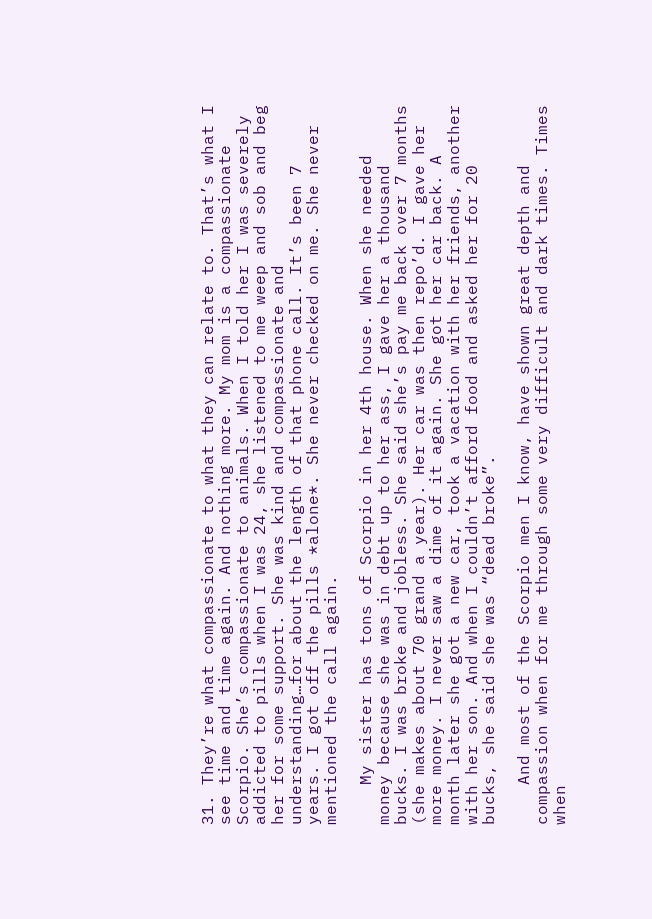31. They’re what compassionate to what they can relate to. That’s what I see time and time again. And nothing more. My mom is a compassionate Scorpio. She’s compassionate to animals. When I told her I was severely addicted to pills when I was 24, she listened to me weep and sob and beg her for some support. She was kind and compassionate and understanding…for about the length of that phone call. It’s been 7 years. I got off the pills *alone*. She never checked on me. She never mentioned the call again.

    My sister has tons of Scorpio in her 4th house. When she needed money because she was in debt up to her ass, I gave her a thousand bucks. I was broke and jobless. She said she’s pay me back over 7 months (she makes about 70 grand a year). Her car was then repo’d. I gave her more money. I never saw a dime of it again. She got her car back. A month later she got a new car, took a vacation with her friends, another with her son. And when I couldn’t afford food and asked her for 20 bucks, she said she was “dead broke”.

    And most of the Scorpio men I know, have shown great depth and compassion when for me through some very difficult and dark times. Times when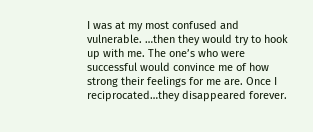I was at my most confused and vulnerable. …then they would try to hook up with me. The one’s who were successful would convince me of how strong their feelings for me are. Once I reciprocated…they disappeared forever.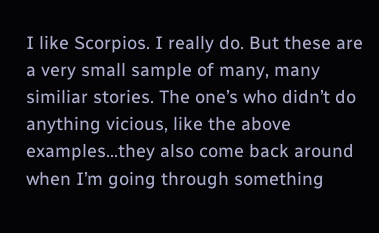I like Scorpios. I really do. But these are a very small sample of many, many similiar stories. The one’s who didn’t do anything vicious, like the above examples…they also come back around when I’m going through something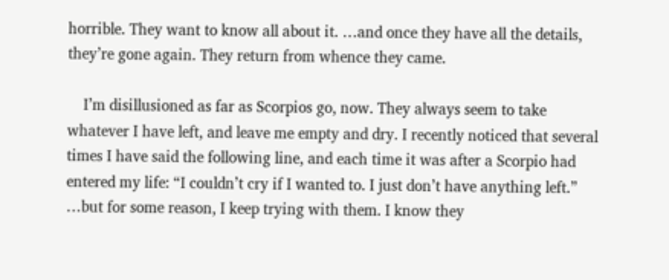horrible. They want to know all about it. …and once they have all the details, they’re gone again. They return from whence they came.

    I’m disillusioned as far as Scorpios go, now. They always seem to take whatever I have left, and leave me empty and dry. I recently noticed that several times I have said the following line, and each time it was after a Scorpio had entered my life: “I couldn’t cry if I wanted to. I just don’t have anything left.” …but for some reason, I keep trying with them. I know they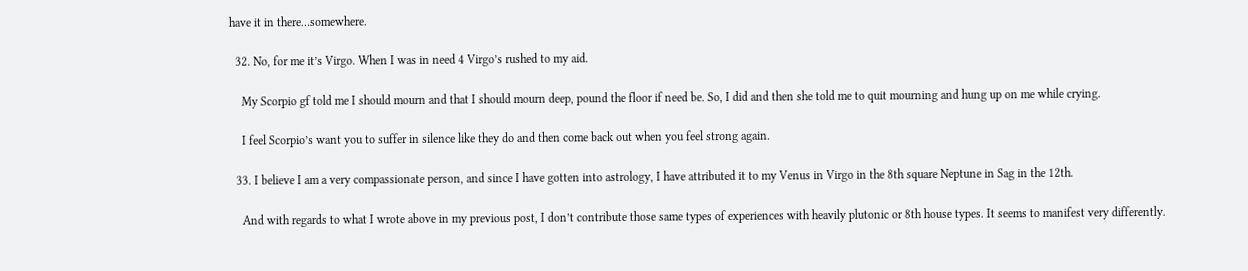have it in there…somewhere.

  32. No, for me it’s Virgo. When I was in need 4 Virgo’s rushed to my aid.

    My Scorpio gf told me I should mourn and that I should mourn deep, pound the floor if need be. So, I did and then she told me to quit mourning and hung up on me while crying.

    I feel Scorpio’s want you to suffer in silence like they do and then come back out when you feel strong again.

  33. I believe I am a very compassionate person, and since I have gotten into astrology, I have attributed it to my Venus in Virgo in the 8th square Neptune in Sag in the 12th.

    And with regards to what I wrote above in my previous post, I don’t contribute those same types of experiences with heavily plutonic or 8th house types. It seems to manifest very differently.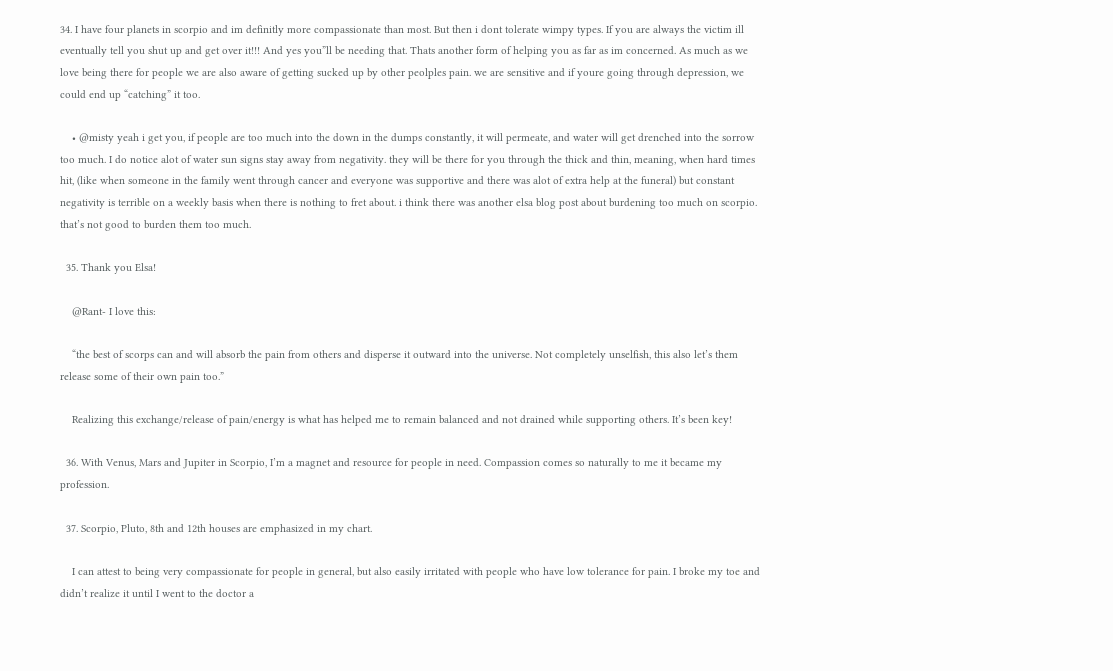34. I have four planets in scorpio and im definitly more compassionate than most. But then i dont tolerate wimpy types. If you are always the victim ill eventually tell you shut up and get over it!!! And yes you”ll be needing that. Thats another form of helping you as far as im concerned. As much as we love being there for people we are also aware of getting sucked up by other peolples pain. we are sensitive and if youre going through depression, we could end up “catching” it too.

    • @misty yeah i get you, if people are too much into the down in the dumps constantly, it will permeate, and water will get drenched into the sorrow too much. I do notice alot of water sun signs stay away from negativity. they will be there for you through the thick and thin, meaning, when hard times hit, (like when someone in the family went through cancer and everyone was supportive and there was alot of extra help at the funeral) but constant negativity is terrible on a weekly basis when there is nothing to fret about. i think there was another elsa blog post about burdening too much on scorpio. that’s not good to burden them too much.

  35. Thank you Elsa!

    @Rant- I love this:

    “the best of scorps can and will absorb the pain from others and disperse it outward into the universe. Not completely unselfish, this also let’s them release some of their own pain too.”

    Realizing this exchange/release of pain/energy is what has helped me to remain balanced and not drained while supporting others. It’s been key!

  36. With Venus, Mars and Jupiter in Scorpio, I’m a magnet and resource for people in need. Compassion comes so naturally to me it became my profession.

  37. Scorpio, Pluto, 8th and 12th houses are emphasized in my chart.

    I can attest to being very compassionate for people in general, but also easily irritated with people who have low tolerance for pain. I broke my toe and didn’t realize it until I went to the doctor a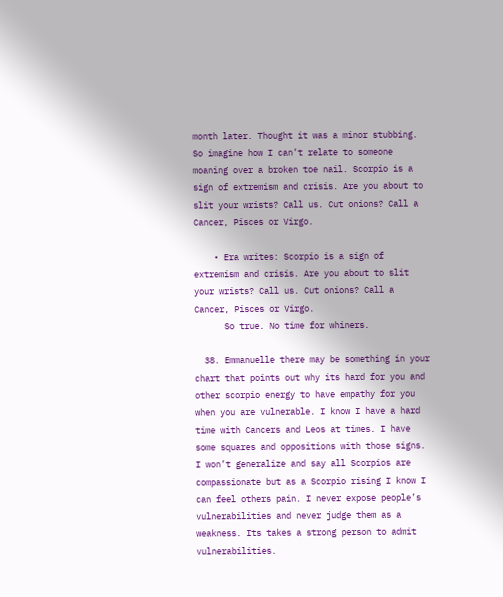month later. Thought it was a minor stubbing. So imagine how I can’t relate to someone moaning over a broken toe nail. Scorpio is a sign of extremism and crisis. Are you about to slit your wrists? Call us. Cut onions? Call a Cancer, Pisces or Virgo.

    • Era writes: Scorpio is a sign of extremism and crisis. Are you about to slit your wrists? Call us. Cut onions? Call a Cancer, Pisces or Virgo.
      So true. No time for whiners.

  38. Emmanuelle there may be something in your chart that points out why its hard for you and other scorpio energy to have empathy for you when you are vulnerable. I know I have a hard time with Cancers and Leos at times. I have some squares and oppositions with those signs. I won’t generalize and say all Scorpios are compassionate but as a Scorpio rising I know I can feel others pain. I never expose people’s vulnerabilities and never judge them as a weakness. Its takes a strong person to admit vulnerabilities.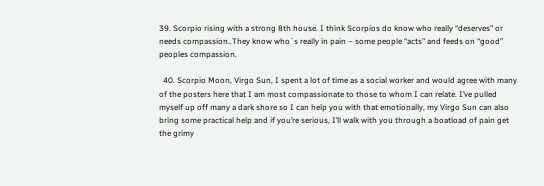39. Scorpio rising with a strong 8th house. I think Scorpios do know who really “deserves” or needs compassion..They know who´s really in pain – some people “acts” and feeds on “good” peoples compassion.

  40. Scorpio Moon, Virgo Sun, I spent a lot of time as a social worker and would agree with many of the posters here that I am most compassionate to those to whom I can relate. I’ve pulled myself up off many a dark shore so I can help you with that emotionally, my Virgo Sun can also bring some practical help and if you’re serious, I’ll walk with you through a boatload of pain get the grimy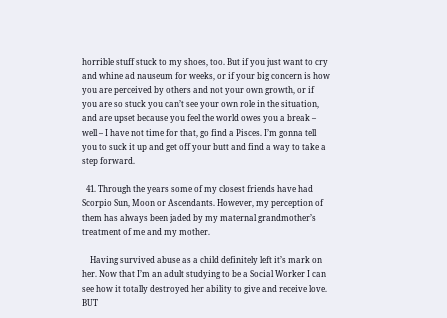horrible stuff stuck to my shoes, too. But if you just want to cry and whine ad nauseum for weeks, or if your big concern is how you are perceived by others and not your own growth, or if you are so stuck you can’t see your own role in the situation, and are upset because you feel the world owes you a break – well – I have not time for that, go find a Pisces. I’m gonna tell you to suck it up and get off your butt and find a way to take a step forward.

  41. Through the years some of my closest friends have had Scorpio Sun, Moon or Ascendants. However, my perception of them has always been jaded by my maternal grandmother’s treatment of me and my mother.

    Having survived abuse as a child definitely left it’s mark on her. Now that I’m an adult studying to be a Social Worker I can see how it totally destroyed her ability to give and receive love. BUT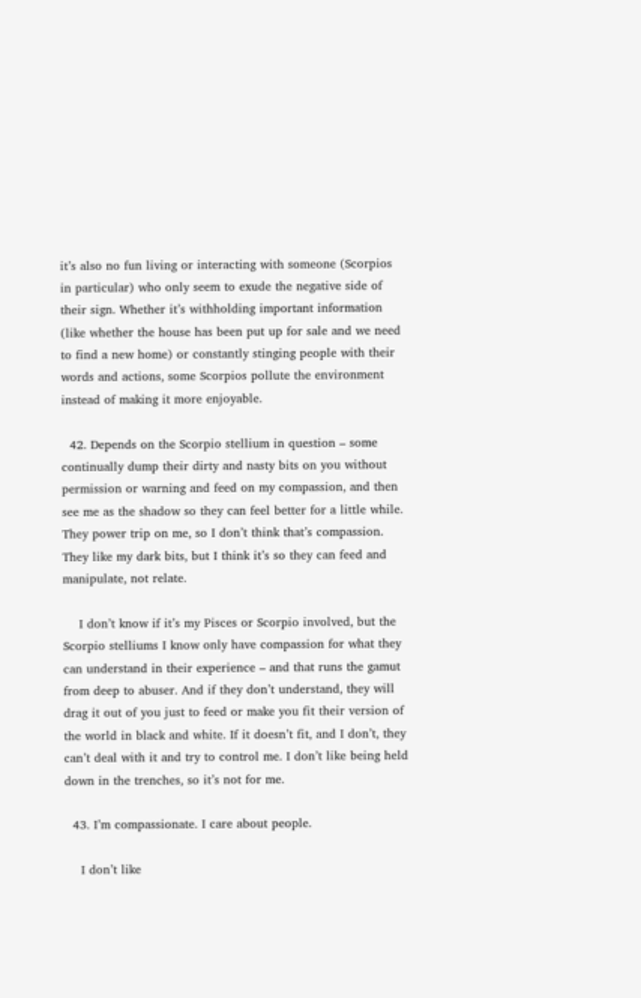it’s also no fun living or interacting with someone (Scorpios in particular) who only seem to exude the negative side of their sign. Whether it’s withholding important information (like whether the house has been put up for sale and we need to find a new home) or constantly stinging people with their words and actions, some Scorpios pollute the environment instead of making it more enjoyable.

  42. Depends on the Scorpio stellium in question – some continually dump their dirty and nasty bits on you without permission or warning and feed on my compassion, and then see me as the shadow so they can feel better for a little while. They power trip on me, so I don’t think that’s compassion. They like my dark bits, but I think it’s so they can feed and manipulate, not relate.

    I don’t know if it’s my Pisces or Scorpio involved, but the Scorpio stelliums I know only have compassion for what they can understand in their experience – and that runs the gamut from deep to abuser. And if they don’t understand, they will drag it out of you just to feed or make you fit their version of the world in black and white. If it doesn’t fit, and I don’t, they can’t deal with it and try to control me. I don’t like being held down in the trenches, so it’s not for me.

  43. I’m compassionate. I care about people.

    I don’t like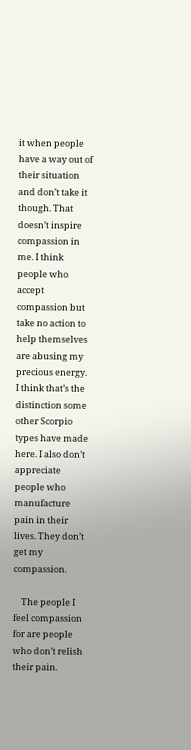it when people have a way out of their situation and don’t take it though. That doesn’t inspire compassion in me. I think people who accept compassion but take no action to help themselves are abusing my precious energy. I think that’s the distinction some other Scorpio types have made here. I also don’t appreciate people who manufacture pain in their lives. They don’t get my compassion.

    The people I feel compassion for are people who don’t relish their pain.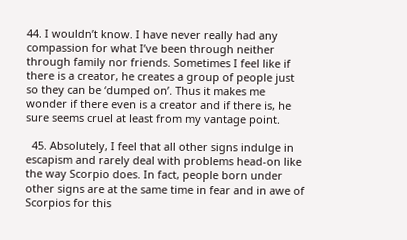44. I wouldn’t know. I have never really had any compassion for what I’ve been through neither through family nor friends. Sometimes I feel like if there is a creator, he creates a group of people just so they can be ‘dumped on’. Thus it makes me wonder if there even is a creator and if there is, he sure seems cruel at least from my vantage point.

  45. Absolutely, I feel that all other signs indulge in escapism and rarely deal with problems head-on like the way Scorpio does. In fact, people born under other signs are at the same time in fear and in awe of Scorpios for this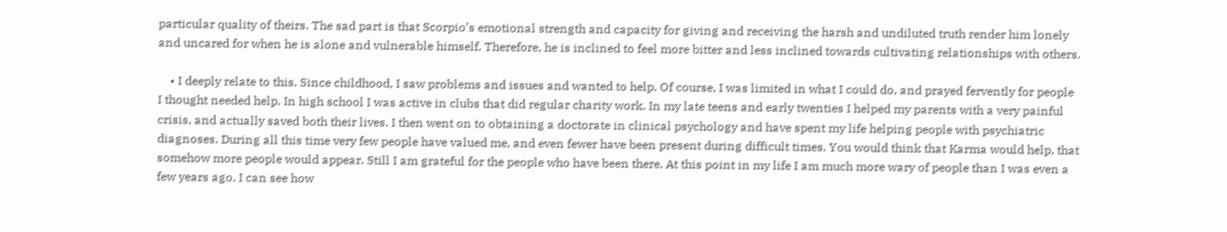particular quality of theirs. The sad part is that Scorpio’s emotional strength and capacity for giving and receiving the harsh and undiluted truth render him lonely and uncared for when he is alone and vulnerable himself. Therefore, he is inclined to feel more bitter and less inclined towards cultivating relationships with others.

    • I deeply relate to this. Since childhood, I saw problems and issues and wanted to help. Of course, I was limited in what I could do, and prayed fervently for people I thought needed help. In high school I was active in clubs that did regular charity work. In my late teens and early twenties I helped my parents with a very painful crisis, and actually saved both their lives. I then went on to obtaining a doctorate in clinical psychology and have spent my life helping people with psychiatric diagnoses. During all this time very few people have valued me, and even fewer have been present during difficult times. You would think that Karma would help, that somehow more people would appear. Still I am grateful for the people who have been there. At this point in my life I am much more wary of people than I was even a few years ago. I can see how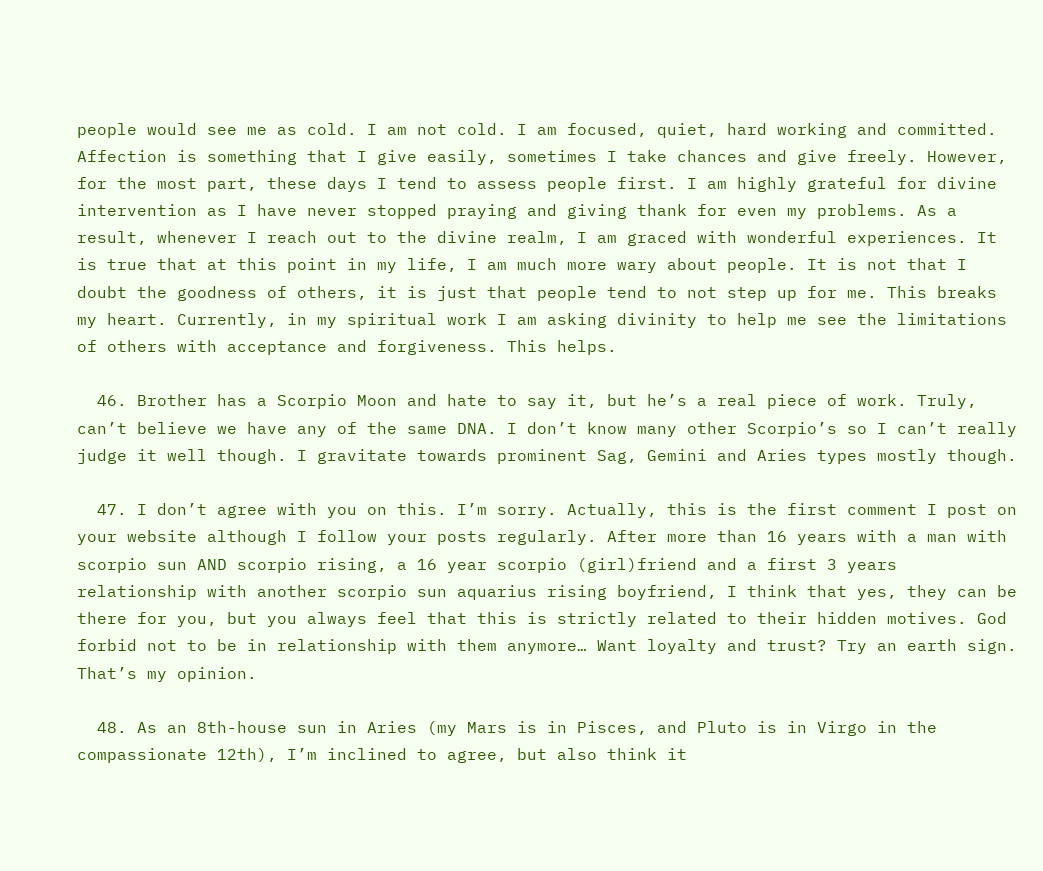people would see me as cold. I am not cold. I am focused, quiet, hard working and committed. Affection is something that I give easily, sometimes I take chances and give freely. However, for the most part, these days I tend to assess people first. I am highly grateful for divine intervention as I have never stopped praying and giving thank for even my problems. As a result, whenever I reach out to the divine realm, I am graced with wonderful experiences. It is true that at this point in my life, I am much more wary about people. It is not that I doubt the goodness of others, it is just that people tend to not step up for me. This breaks my heart. Currently, in my spiritual work I am asking divinity to help me see the limitations of others with acceptance and forgiveness. This helps.

  46. Brother has a Scorpio Moon and hate to say it, but he’s a real piece of work. Truly, can’t believe we have any of the same DNA. I don’t know many other Scorpio’s so I can’t really judge it well though. I gravitate towards prominent Sag, Gemini and Aries types mostly though.

  47. I don’t agree with you on this. I’m sorry. Actually, this is the first comment I post on your website although I follow your posts regularly. After more than 16 years with a man with scorpio sun AND scorpio rising, a 16 year scorpio (girl)friend and a first 3 years relationship with another scorpio sun aquarius rising boyfriend, I think that yes, they can be there for you, but you always feel that this is strictly related to their hidden motives. God forbid not to be in relationship with them anymore… Want loyalty and trust? Try an earth sign. That’s my opinion.

  48. As an 8th-house sun in Aries (my Mars is in Pisces, and Pluto is in Virgo in the compassionate 12th), I’m inclined to agree, but also think it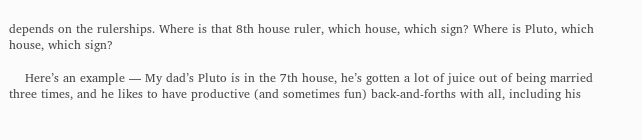depends on the rulerships. Where is that 8th house ruler, which house, which sign? Where is Pluto, which house, which sign?

    Here’s an example — My dad’s Pluto is in the 7th house, he’s gotten a lot of juice out of being married three times, and he likes to have productive (and sometimes fun) back-and-forths with all, including his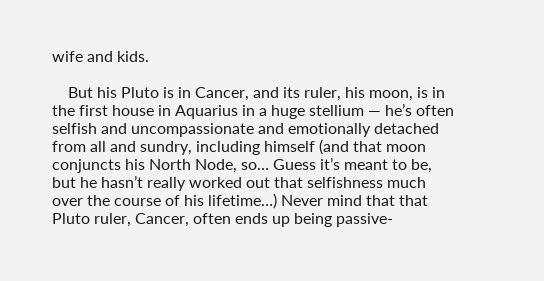wife and kids.

    But his Pluto is in Cancer, and its ruler, his moon, is in the first house in Aquarius in a huge stellium — he’s often selfish and uncompassionate and emotionally detached from all and sundry, including himself (and that moon conjuncts his North Node, so… Guess it’s meant to be, but he hasn’t really worked out that selfishness much over the course of his lifetime…) Never mind that that Pluto ruler, Cancer, often ends up being passive-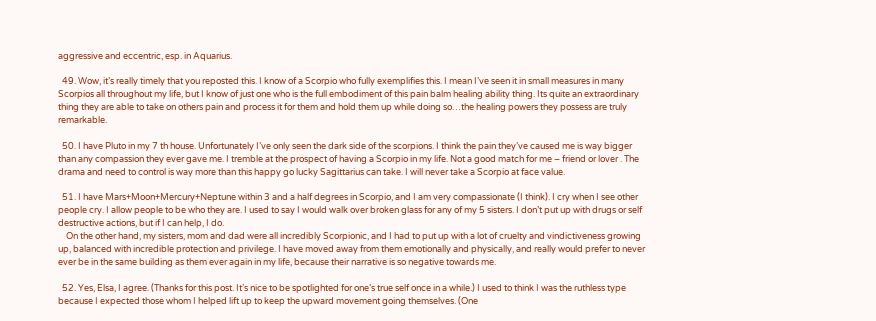aggressive and eccentric, esp. in Aquarius.

  49. Wow, it’s really timely that you reposted this. I know of a Scorpio who fully exemplifies this. I mean I’ve seen it in small measures in many Scorpios all throughout my life, but I know of just one who is the full embodiment of this pain balm healing ability thing. Its quite an extraordinary thing they are able to take on others pain and process it for them and hold them up while doing so…the healing powers they possess are truly remarkable.

  50. I have Pluto in my 7 th house. Unfortunately I’ve only seen the dark side of the scorpions. I think the pain they’ve caused me is way bigger than any compassion they ever gave me. I tremble at the prospect of having a Scorpio in my life. Not a good match for me – friend or lover . The drama and need to control is way more than this happy go lucky Sagittarius can take. I will never take a Scorpio at face value.

  51. I have Mars+Moon+Mercury+Neptune within 3 and a half degrees in Scorpio, and I am very compassionate (I think). I cry when I see other people cry. I allow people to be who they are. I used to say I would walk over broken glass for any of my 5 sisters. I don’t put up with drugs or self destructive actions, but if I can help, I do.
    On the other hand, my sisters, mom and dad were all incredibly Scorpionic, and I had to put up with a lot of cruelty and vindictiveness growing up, balanced with incredible protection and privilege. I have moved away from them emotionally and physically, and really would prefer to never ever be in the same building as them ever again in my life, because their narrative is so negative towards me.

  52. Yes, Elsa, I agree. (Thanks for this post. It’s nice to be spotlighted for one’s true self once in a while.) I used to think I was the ruthless type because I expected those whom I helped lift up to keep the upward movement going themselves. (One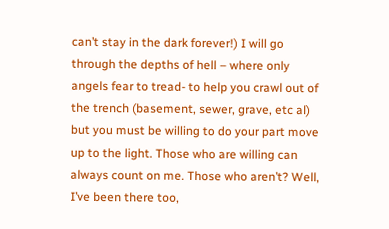can’t stay in the dark forever!) I will go through the depths of hell – where only angels fear to tread- to help you crawl out of the trench (basement, sewer, grave, etc al) but you must be willing to do your part move up to the light. Those who are willing can always count on me. Those who aren’t? Well, I’ve been there too,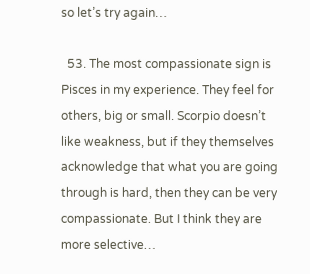so let’s try again…

  53. The most compassionate sign is Pisces in my experience. They feel for others, big or small. Scorpio doesn’t like weakness, but if they themselves acknowledge that what you are going through is hard, then they can be very compassionate. But I think they are more selective…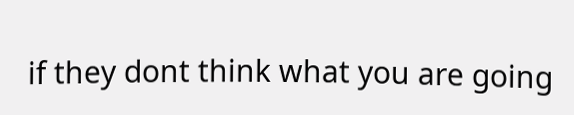if they dont think what you are going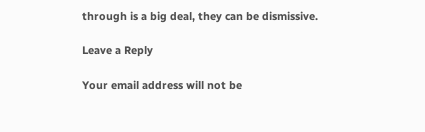through is a big deal, they can be dismissive.

Leave a Reply

Your email address will not be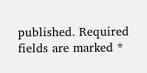published. Required fields are marked *